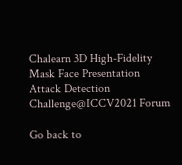Chalearn 3D High-Fidelity Mask Face Presentation Attack Detection Challenge@ICCV2021 Forum

Go back to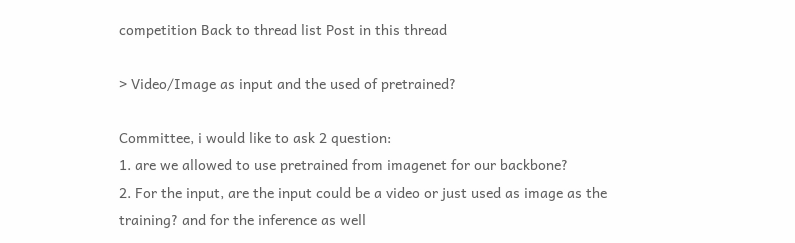competition Back to thread list Post in this thread

> Video/Image as input and the used of pretrained?

Committee, i would like to ask 2 question:
1. are we allowed to use pretrained from imagenet for our backbone?
2. For the input, are the input could be a video or just used as image as the training? and for the inference as well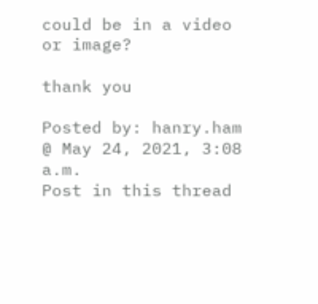could be in a video or image?

thank you

Posted by: hanry.ham @ May 24, 2021, 3:08 a.m.
Post in this thread